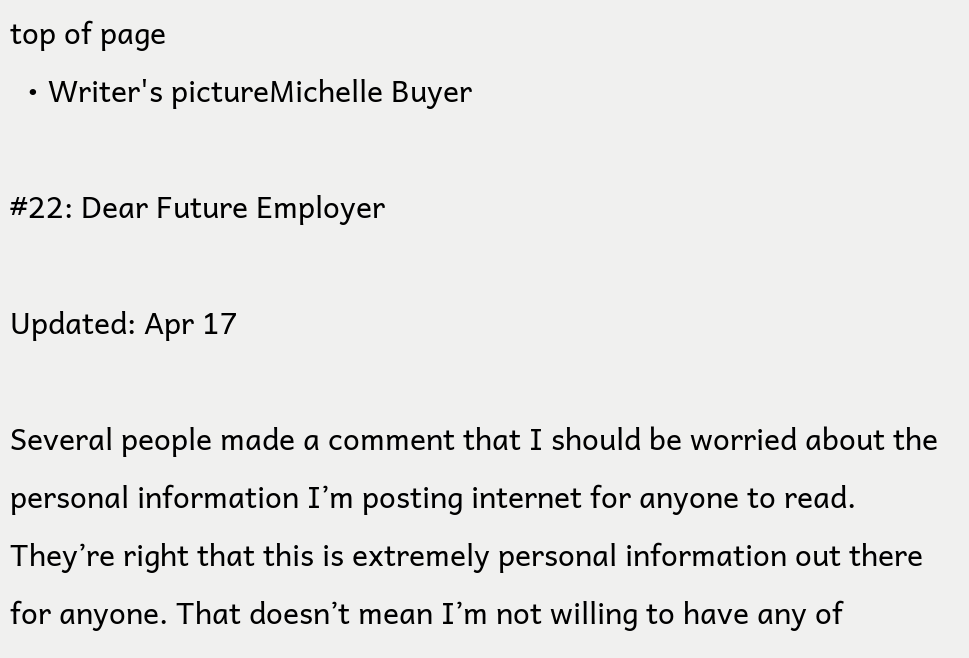top of page
  • Writer's pictureMichelle Buyer

#22: Dear Future Employer

Updated: Apr 17

Several people made a comment that I should be worried about the personal information I’m posting internet for anyone to read. They’re right that this is extremely personal information out there for anyone. That doesn’t mean I’m not willing to have any of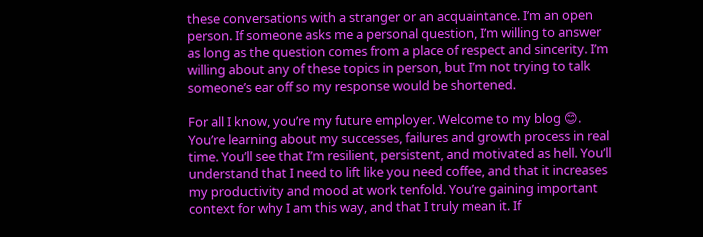these conversations with a stranger or an acquaintance. I’m an open person. If someone asks me a personal question, I’m willing to answer as long as the question comes from a place of respect and sincerity. I’m willing about any of these topics in person, but I’m not trying to talk someone’s ear off so my response would be shortened.

For all I know, you’re my future employer. Welcome to my blog 😊. You’re learning about my successes, failures and growth process in real time. You’ll see that I’m resilient, persistent, and motivated as hell. You’ll understand that I need to lift like you need coffee, and that it increases my productivity and mood at work tenfold. You’re gaining important context for why I am this way, and that I truly mean it. If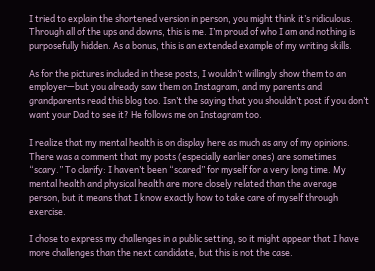I tried to explain the shortened version in person, you might think it’s ridiculous. Through all of the ups and downs, this is me. I’m proud of who I am and nothing is purposefully hidden. As a bonus, this is an extended example of my writing skills.

As for the pictures included in these posts, I wouldn’t willingly show them to an employer—but you already saw them on Instagram, and my parents and grandparents read this blog too. Isn’t the saying that you shouldn’t post if you don’t want your Dad to see it? He follows me on Instagram too.

I realize that my mental health is on display here as much as any of my opinions. There was a comment that my posts (especially earlier ones) are sometimes “scary.” To clarify: I haven’t been “scared” for myself for a very long time. My mental health and physical health are more closely related than the average person, but it means that I know exactly how to take care of myself through exercise.

I chose to express my challenges in a public setting, so it might appear that I have more challenges than the next candidate, but this is not the case.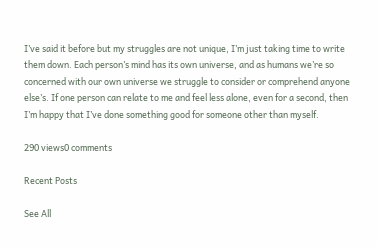I’ve said it before but my struggles are not unique, I’m just taking time to write them down. Each person’s mind has its own universe, and as humans we’re so concerned with our own universe we struggle to consider or comprehend anyone else’s. If one person can relate to me and feel less alone, even for a second, then I’m happy that I’ve done something good for someone other than myself.

290 views0 comments

Recent Posts

See All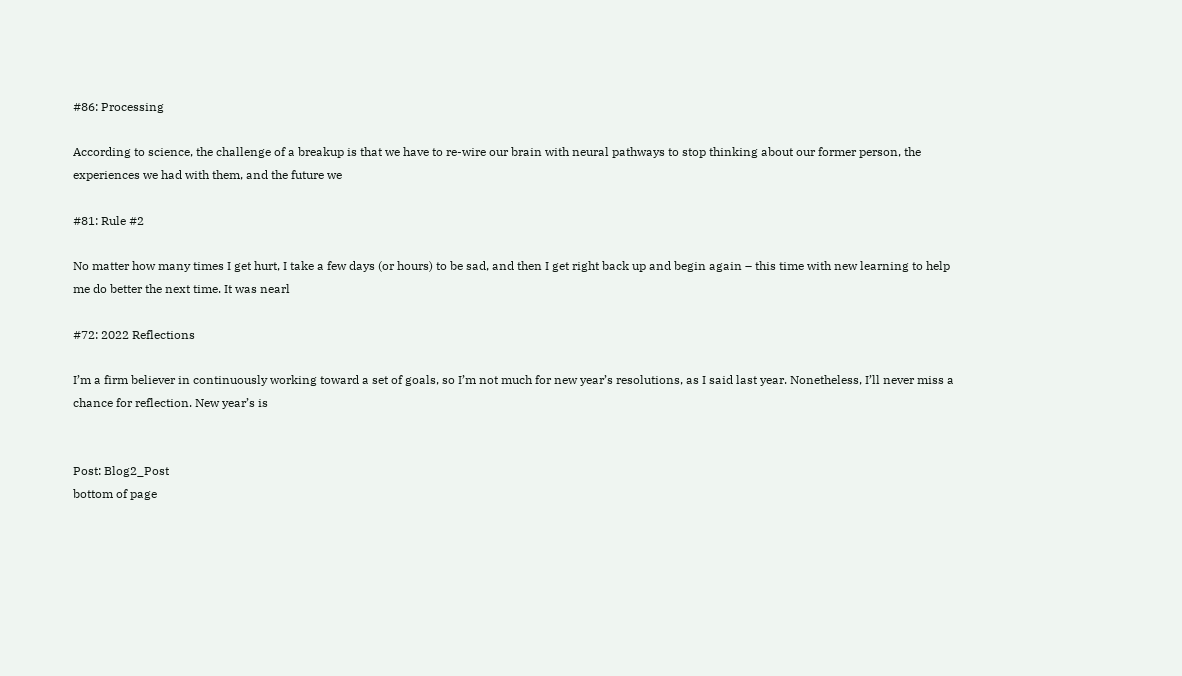#86: Processing

According to science, the challenge of a breakup is that we have to re-wire our brain with neural pathways to stop thinking about our former person, the experiences we had with them, and the future we

#81: Rule #2

No matter how many times I get hurt, I take a few days (or hours) to be sad, and then I get right back up and begin again – this time with new learning to help me do better the next time. It was nearl

#72: 2022 Reflections

I’m a firm believer in continuously working toward a set of goals, so I’m not much for new year’s resolutions, as I said last year. Nonetheless, I’ll never miss a chance for reflection. New year’s is


Post: Blog2_Post
bottom of page